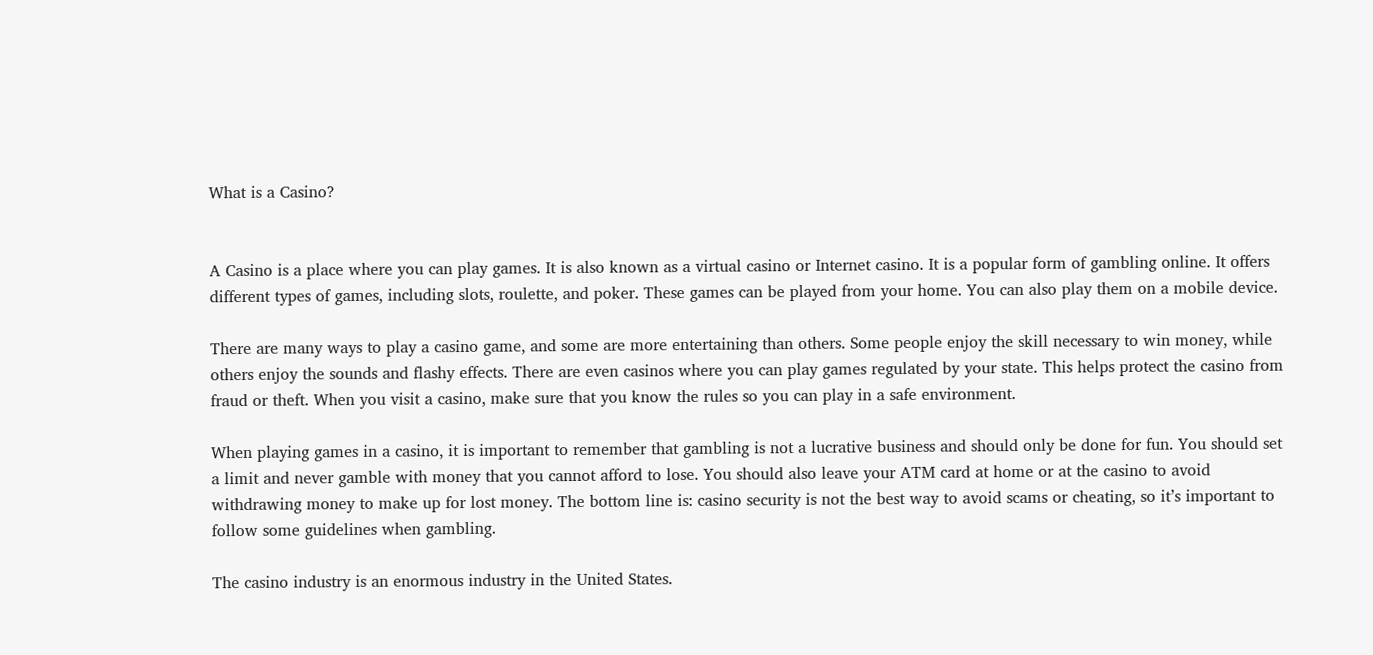What is a Casino?


A Casino is a place where you can play games. It is also known as a virtual casino or Internet casino. It is a popular form of gambling online. It offers different types of games, including slots, roulette, and poker. These games can be played from your home. You can also play them on a mobile device.

There are many ways to play a casino game, and some are more entertaining than others. Some people enjoy the skill necessary to win money, while others enjoy the sounds and flashy effects. There are even casinos where you can play games regulated by your state. This helps protect the casino from fraud or theft. When you visit a casino, make sure that you know the rules so you can play in a safe environment.

When playing games in a casino, it is important to remember that gambling is not a lucrative business and should only be done for fun. You should set a limit and never gamble with money that you cannot afford to lose. You should also leave your ATM card at home or at the casino to avoid withdrawing money to make up for lost money. The bottom line is: casino security is not the best way to avoid scams or cheating, so it’s important to follow some guidelines when gambling.

The casino industry is an enormous industry in the United States.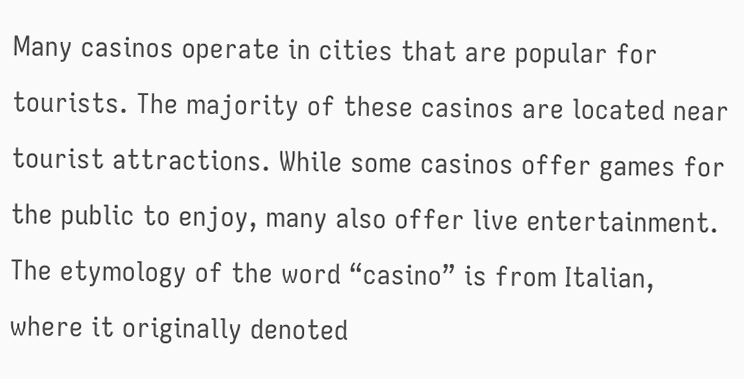Many casinos operate in cities that are popular for tourists. The majority of these casinos are located near tourist attractions. While some casinos offer games for the public to enjoy, many also offer live entertainment. The etymology of the word “casino” is from Italian, where it originally denoted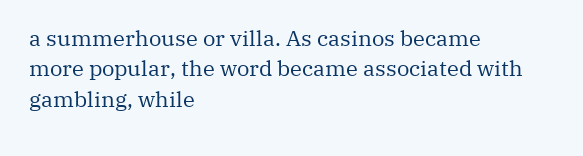a summerhouse or villa. As casinos became more popular, the word became associated with gambling, while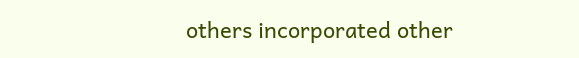others incorporated other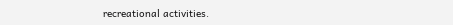recreational activities.